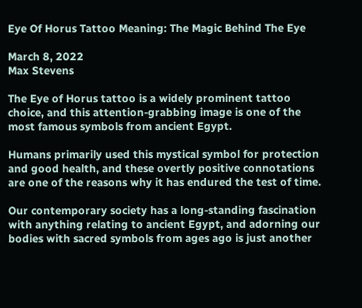Eye Of Horus Tattoo Meaning: The Magic Behind The Eye

March 8, 2022
Max Stevens

The Eye of Horus tattoo is a widely prominent tattoo choice, and this attention-grabbing image is one of the most famous symbols from ancient Egypt.

Humans primarily used this mystical symbol for protection and good health, and these overtly positive connotations are one of the reasons why it has endured the test of time.

Our contemporary society has a long-standing fascination with anything relating to ancient Egypt, and adorning our bodies with sacred symbols from ages ago is just another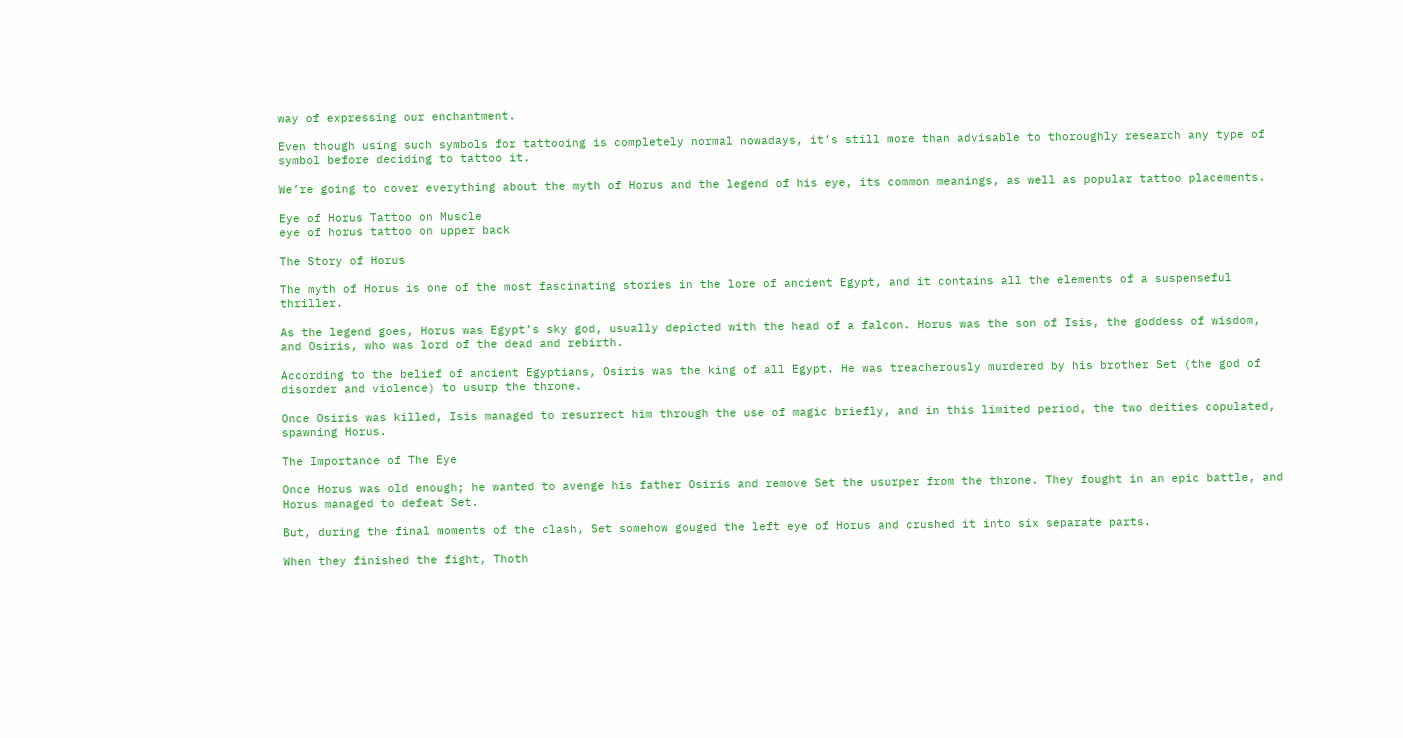way of expressing our enchantment.

Even though using such symbols for tattooing is completely normal nowadays, it’s still more than advisable to thoroughly research any type of symbol before deciding to tattoo it.

We’re going to cover everything about the myth of Horus and the legend of his eye, its common meanings, as well as popular tattoo placements.

Eye of Horus Tattoo on Muscle
eye of horus tattoo on upper back

The Story of Horus

The myth of Horus is one of the most fascinating stories in the lore of ancient Egypt, and it contains all the elements of a suspenseful thriller.

As the legend goes, Horus was Egypt’s sky god, usually depicted with the head of a falcon. Horus was the son of Isis, the goddess of wisdom, and Osiris, who was lord of the dead and rebirth.

According to the belief of ancient Egyptians, Osiris was the king of all Egypt. He was treacherously murdered by his brother Set (the god of disorder and violence) to usurp the throne.

Once Osiris was killed, Isis managed to resurrect him through the use of magic briefly, and in this limited period, the two deities copulated, spawning Horus.

The Importance of The Eye

Once Horus was old enough; he wanted to avenge his father Osiris and remove Set the usurper from the throne. They fought in an epic battle, and Horus managed to defeat Set.

But, during the final moments of the clash, Set somehow gouged the left eye of Horus and crushed it into six separate parts.

When they finished the fight, Thoth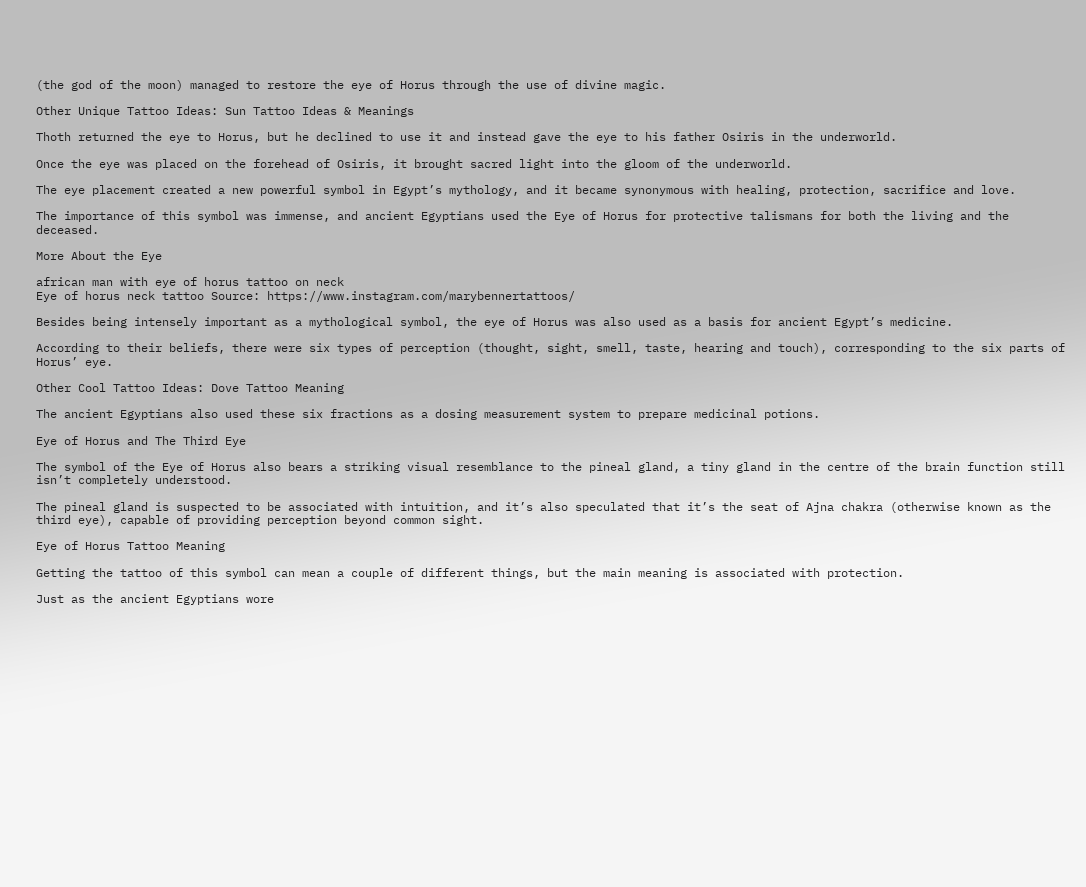(the god of the moon) managed to restore the eye of Horus through the use of divine magic.

Other Unique Tattoo Ideas: Sun Tattoo Ideas & Meanings

Thoth returned the eye to Horus, but he declined to use it and instead gave the eye to his father Osiris in the underworld.

Once the eye was placed on the forehead of Osiris, it brought sacred light into the gloom of the underworld.

The eye placement created a new powerful symbol in Egypt’s mythology, and it became synonymous with healing, protection, sacrifice and love.

The importance of this symbol was immense, and ancient Egyptians used the Eye of Horus for protective talismans for both the living and the deceased.

More About the Eye

african man with eye of horus tattoo on neck
Eye of horus neck tattoo Source: https://www.instagram.com/marybennertattoos/

Besides being intensely important as a mythological symbol, the eye of Horus was also used as a basis for ancient Egypt’s medicine.

According to their beliefs, there were six types of perception (thought, sight, smell, taste, hearing and touch), corresponding to the six parts of Horus’ eye.

Other Cool Tattoo Ideas: Dove Tattoo Meaning

The ancient Egyptians also used these six fractions as a dosing measurement system to prepare medicinal potions.

Eye of Horus and The Third Eye

The symbol of the Eye of Horus also bears a striking visual resemblance to the pineal gland, a tiny gland in the centre of the brain function still isn’t completely understood.

The pineal gland is suspected to be associated with intuition, and it’s also speculated that it’s the seat of Ajna chakra (otherwise known as the third eye), capable of providing perception beyond common sight.

Eye of Horus Tattoo Meaning

Getting the tattoo of this symbol can mean a couple of different things, but the main meaning is associated with protection.

Just as the ancient Egyptians wore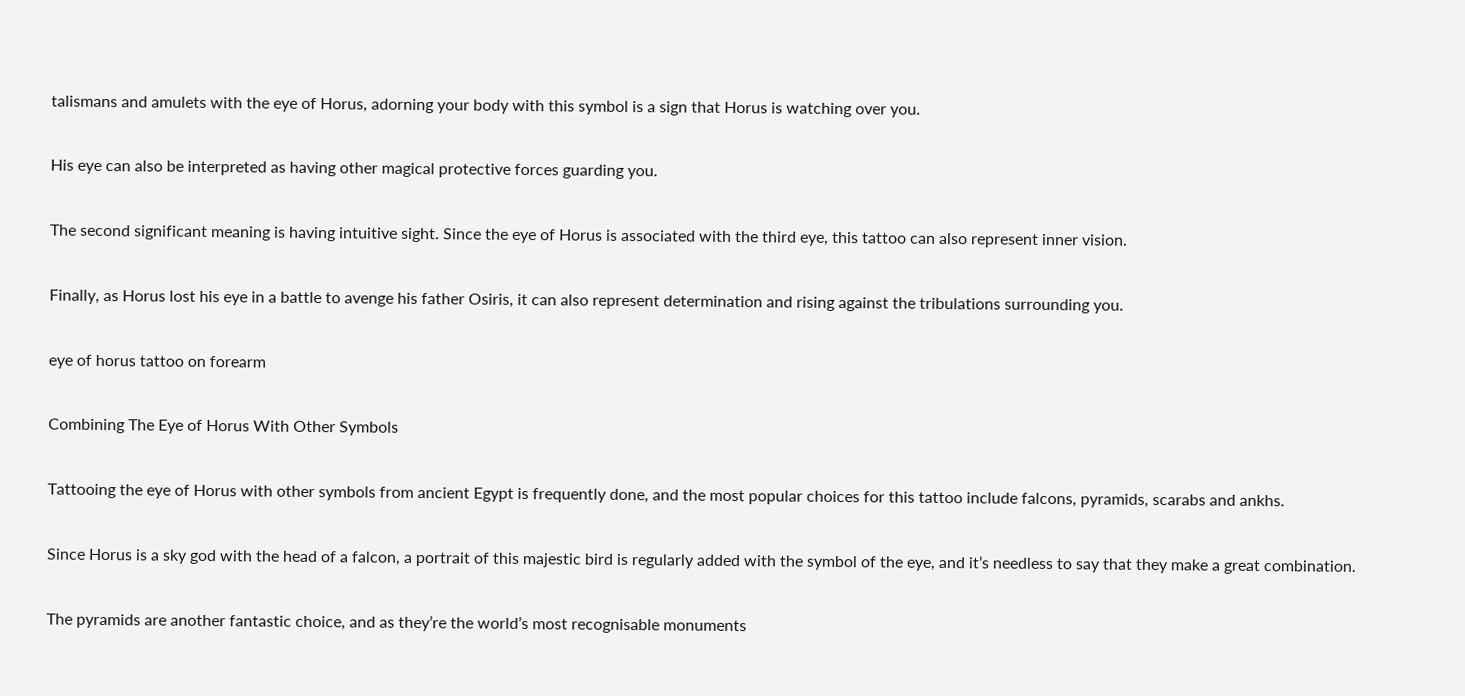talismans and amulets with the eye of Horus, adorning your body with this symbol is a sign that Horus is watching over you.

His eye can also be interpreted as having other magical protective forces guarding you.

The second significant meaning is having intuitive sight. Since the eye of Horus is associated with the third eye, this tattoo can also represent inner vision.

Finally, as Horus lost his eye in a battle to avenge his father Osiris, it can also represent determination and rising against the tribulations surrounding you.

eye of horus tattoo on forearm

Combining The Eye of Horus With Other Symbols

Tattooing the eye of Horus with other symbols from ancient Egypt is frequently done, and the most popular choices for this tattoo include falcons, pyramids, scarabs and ankhs.

Since Horus is a sky god with the head of a falcon, a portrait of this majestic bird is regularly added with the symbol of the eye, and it’s needless to say that they make a great combination.

The pyramids are another fantastic choice, and as they’re the world’s most recognisable monuments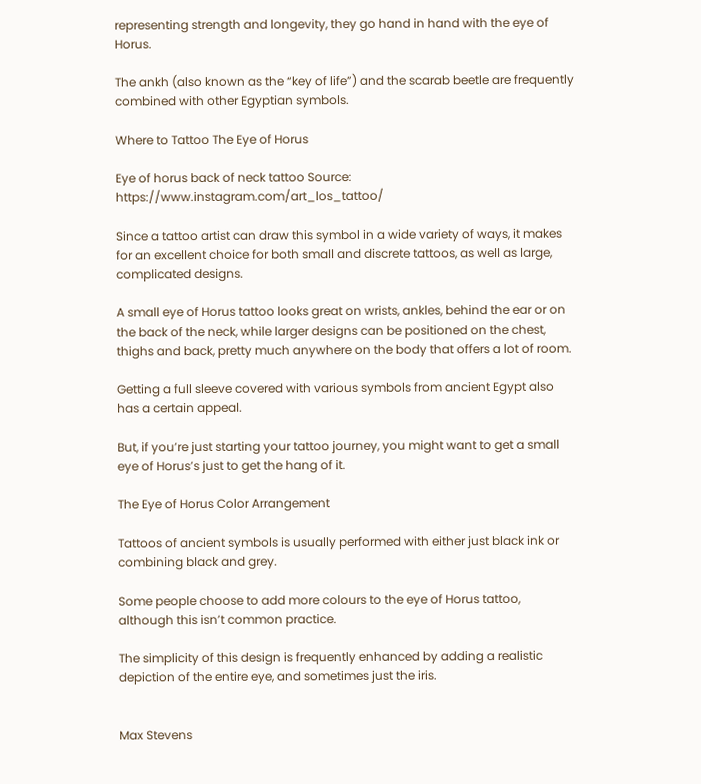representing strength and longevity, they go hand in hand with the eye of Horus.

The ankh (also known as the “key of life”) and the scarab beetle are frequently combined with other Egyptian symbols.

Where to Tattoo The Eye of Horus

Eye of horus back of neck tattoo Source: https://www.instagram.com/art_los_tattoo/

Since a tattoo artist can draw this symbol in a wide variety of ways, it makes for an excellent choice for both small and discrete tattoos, as well as large, complicated designs.

A small eye of Horus tattoo looks great on wrists, ankles, behind the ear or on the back of the neck, while larger designs can be positioned on the chest, thighs and back, pretty much anywhere on the body that offers a lot of room.

Getting a full sleeve covered with various symbols from ancient Egypt also has a certain appeal.

But, if you’re just starting your tattoo journey, you might want to get a small eye of Horus’s just to get the hang of it.

The Eye of Horus Color Arrangement

Tattoos of ancient symbols is usually performed with either just black ink or combining black and grey.

Some people choose to add more colours to the eye of Horus tattoo, although this isn’t common practice.

The simplicity of this design is frequently enhanced by adding a realistic depiction of the entire eye, and sometimes just the iris.


Max Stevens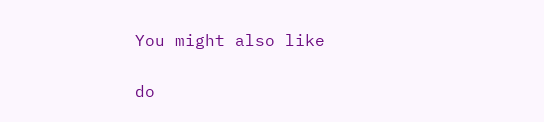You might also like

do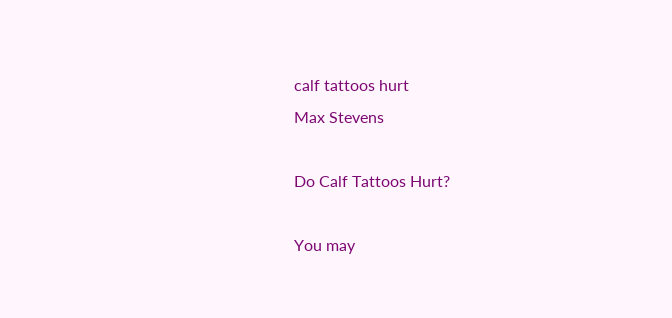calf tattoos hurt
Max Stevens

Do Calf Tattoos Hurt?

You may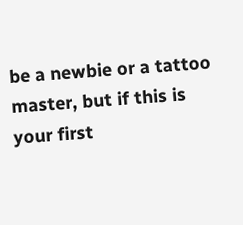be a newbie or a tattoo master, but if this is your first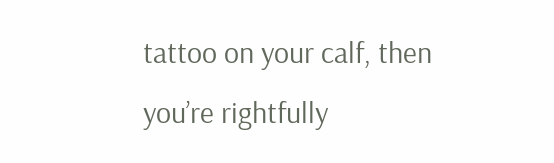tattoo on your calf, then you’re rightfully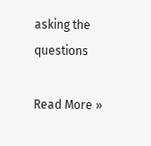asking the questions

Read More »